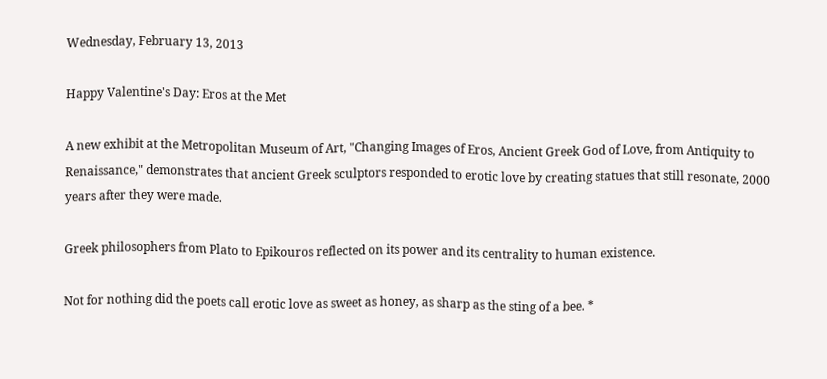Wednesday, February 13, 2013

Happy Valentine's Day: Eros at the Met

A new exhibit at the Metropolitan Museum of Art, "Changing Images of Eros, Ancient Greek God of Love, from Antiquity to Renaissance," demonstrates that ancient Greek sculptors responded to erotic love by creating statues that still resonate, 2000 years after they were made.

Greek philosophers from Plato to Epikouros reflected on its power and its centrality to human existence.

Not for nothing did the poets call erotic love as sweet as honey, as sharp as the sting of a bee. *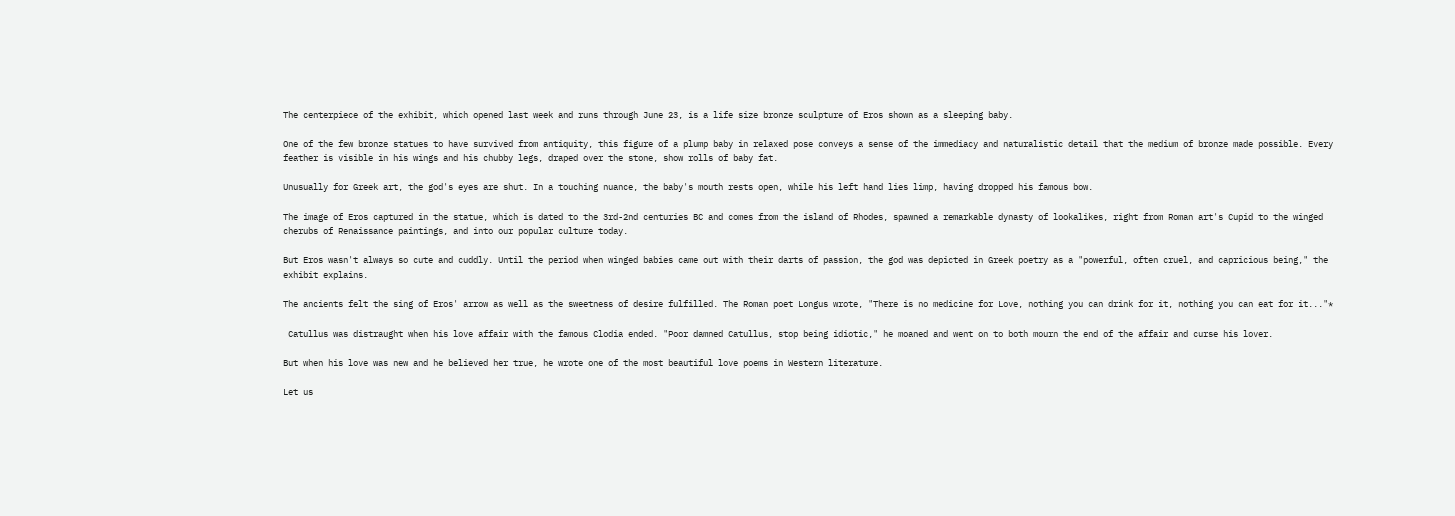The centerpiece of the exhibit, which opened last week and runs through June 23, is a life size bronze sculpture of Eros shown as a sleeping baby.

One of the few bronze statues to have survived from antiquity, this figure of a plump baby in relaxed pose conveys a sense of the immediacy and naturalistic detail that the medium of bronze made possible. Every feather is visible in his wings and his chubby legs, draped over the stone, show rolls of baby fat.

Unusually for Greek art, the god's eyes are shut. In a touching nuance, the baby's mouth rests open, while his left hand lies limp, having dropped his famous bow.

The image of Eros captured in the statue, which is dated to the 3rd-2nd centuries BC and comes from the island of Rhodes, spawned a remarkable dynasty of lookalikes, right from Roman art's Cupid to the winged cherubs of Renaissance paintings, and into our popular culture today.

But Eros wasn't always so cute and cuddly. Until the period when winged babies came out with their darts of passion, the god was depicted in Greek poetry as a "powerful, often cruel, and capricious being," the exhibit explains.

The ancients felt the sing of Eros' arrow as well as the sweetness of desire fulfilled. The Roman poet Longus wrote, "There is no medicine for Love, nothing you can drink for it, nothing you can eat for it..."*

 Catullus was distraught when his love affair with the famous Clodia ended. "Poor damned Catullus, stop being idiotic," he moaned and went on to both mourn the end of the affair and curse his lover.

But when his love was new and he believed her true, he wrote one of the most beautiful love poems in Western literature.

Let us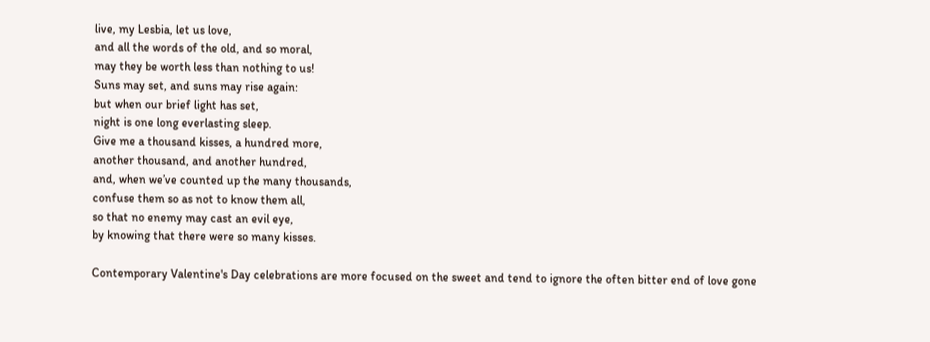live, my Lesbia, let us love,
and all the words of the old, and so moral,
may they be worth less than nothing to us!
Suns may set, and suns may rise again:
but when our brief light has set,
night is one long everlasting sleep.
Give me a thousand kisses, a hundred more,
another thousand, and another hundred,
and, when we’ve counted up the many thousands,
confuse them so as not to know them all,
so that no enemy may cast an evil eye,
by knowing that there were so many kisses.

Contemporary Valentine's Day celebrations are more focused on the sweet and tend to ignore the often bitter end of love gone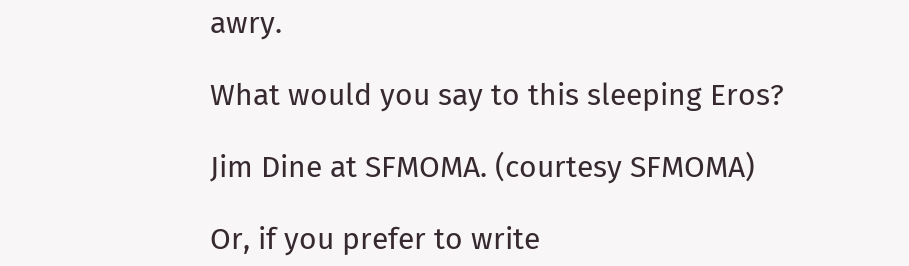awry.

What would you say to this sleeping Eros?

Jim Dine at SFMOMA. (courtesy SFMOMA)

Or, if you prefer to write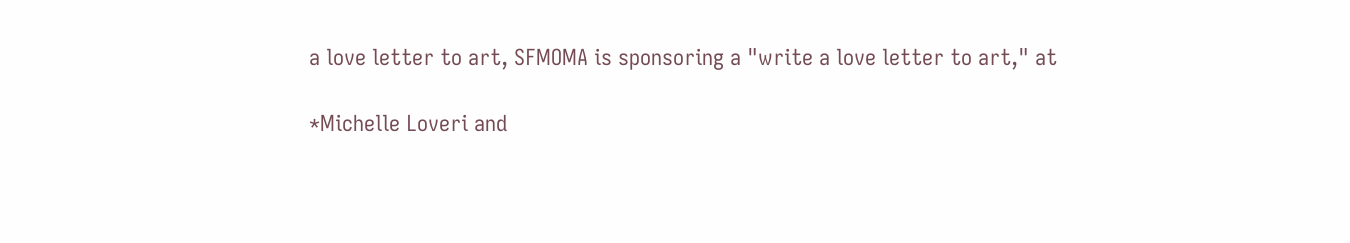a love letter to art, SFMOMA is sponsoring a "write a love letter to art," at

*Michelle Loveri and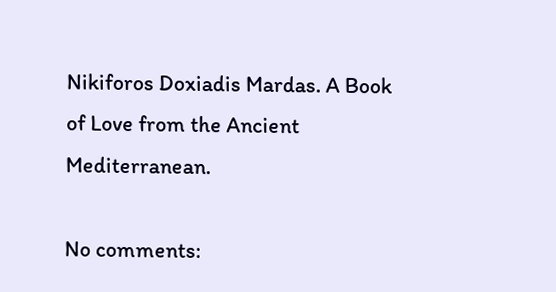Nikiforos Doxiadis Mardas. A Book of Love from the Ancient Mediterranean.

No comments: